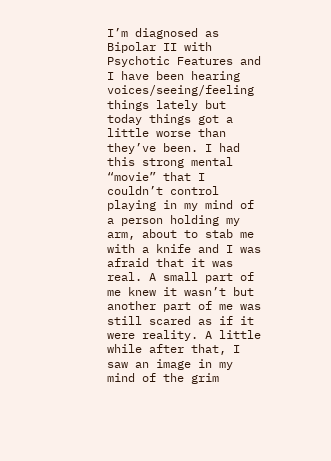I’m diagnosed as Bipolar II with Psychotic Features and I have been hearing voices/seeing/feeling things lately but today things got a little worse than they’ve been. I had this strong mental “movie” that I couldn’t control playing in my mind of a person holding my arm, about to stab me with a knife and I was afraid that it was real. A small part of me knew it wasn’t but another part of me was still scared as if it were reality. A little while after that, I saw an image in my mind of the grim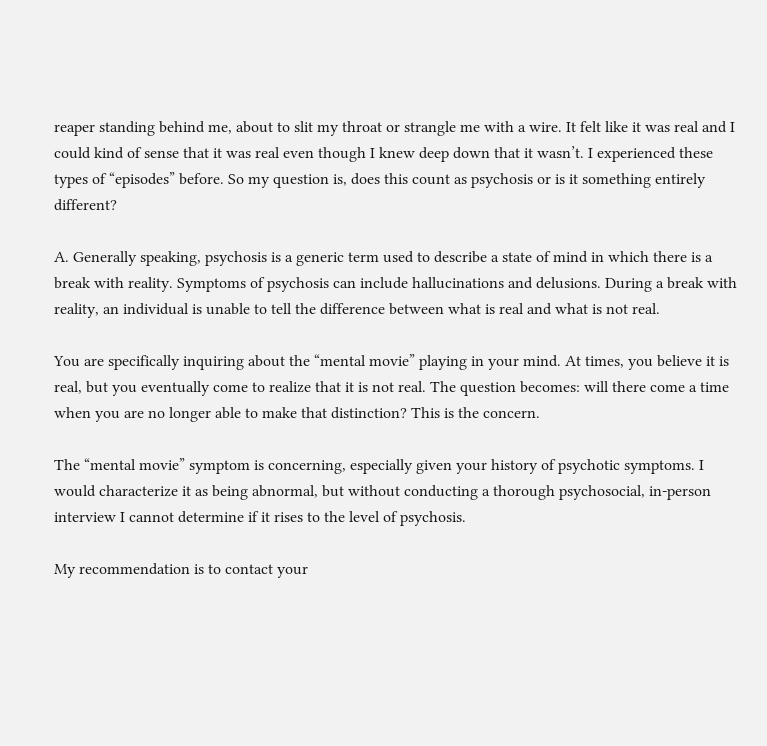reaper standing behind me, about to slit my throat or strangle me with a wire. It felt like it was real and I could kind of sense that it was real even though I knew deep down that it wasn’t. I experienced these types of “episodes” before. So my question is, does this count as psychosis or is it something entirely different?

A. Generally speaking, psychosis is a generic term used to describe a state of mind in which there is a break with reality. Symptoms of psychosis can include hallucinations and delusions. During a break with reality, an individual is unable to tell the difference between what is real and what is not real.

You are specifically inquiring about the “mental movie” playing in your mind. At times, you believe it is real, but you eventually come to realize that it is not real. The question becomes: will there come a time when you are no longer able to make that distinction? This is the concern.

The “mental movie” symptom is concerning, especially given your history of psychotic symptoms. I would characterize it as being abnormal, but without conducting a thorough psychosocial, in-person interview I cannot determine if it rises to the level of psychosis.

My recommendation is to contact your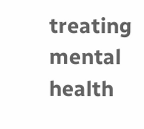treating mental health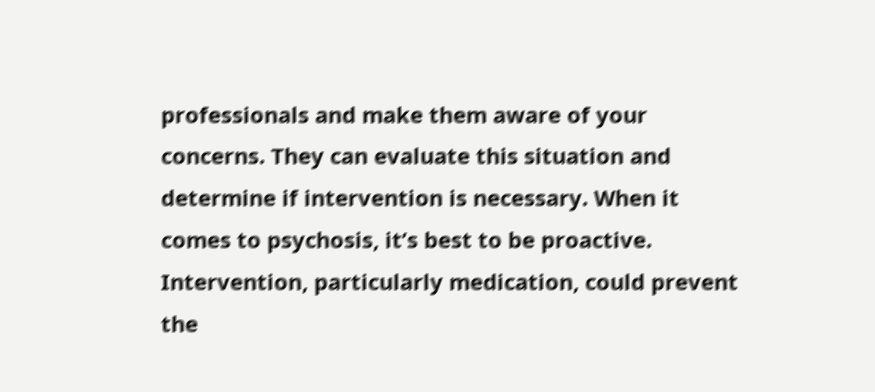professionals and make them aware of your concerns. They can evaluate this situation and determine if intervention is necessary. When it comes to psychosis, it’s best to be proactive. Intervention, particularly medication, could prevent the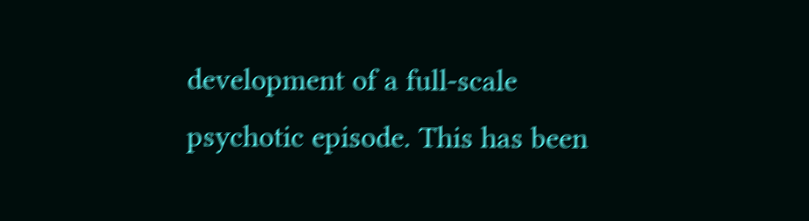development of a full-scale psychotic episode. This has been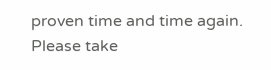proven time and time again. Please take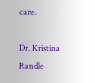care.

Dr. Kristina Randle